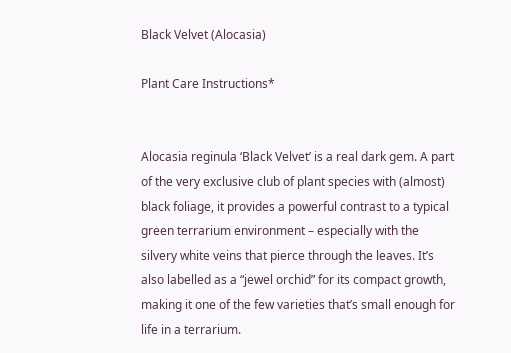Black Velvet (Alocasia)

Plant Care Instructions*


Alocasia reginula ‘Black Velvet’ is a real dark gem. A part of the very exclusive club of plant species with (almost) black foliage, it provides a powerful contrast to a typical green terrarium environment – especially with the silvery white veins that pierce through the leaves. It’s also labelled as a “jewel orchid” for its compact growth, making it one of the few varieties that’s small enough for life in a terrarium.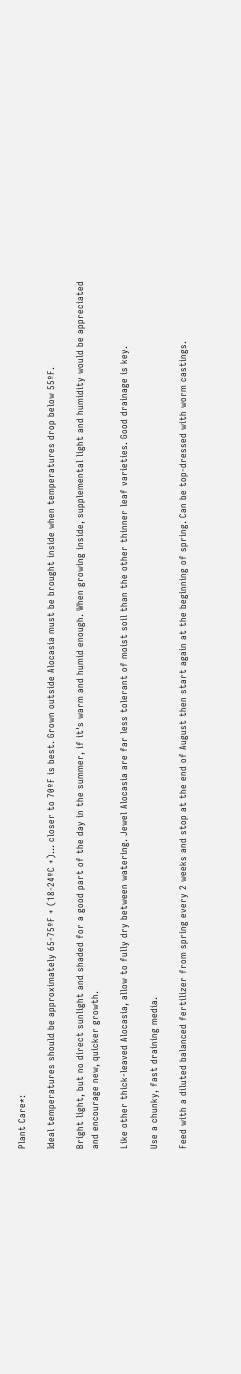Plant Care*:

Ideal temperatures should be approximately 65-75ºF + (18-24ºC +)... closer to 70ºF is best. Grown outside Alocasia must be brought inside when temperatures drop below 55ºF.

Bright light, but no direct sunlight and shaded for a good part of the day in the summer, if it's warm and humid enough. When growing inside, supplemental light and humidity would be appreciated and encourage new, quicker growth.

Like other thick-leaved Alocasia, allow to fully dry between watering. Jewel Alocasia are far less tolerant of moist soil than the other thinner leaf varieties. Good drainage is key.

Use a chunky, fast draining media.

Feed with a diluted balanced fertilizer from spring every 2 weeks and stop at the end of August then start again at the beginning of spring. Can be top-dressed with worm castings.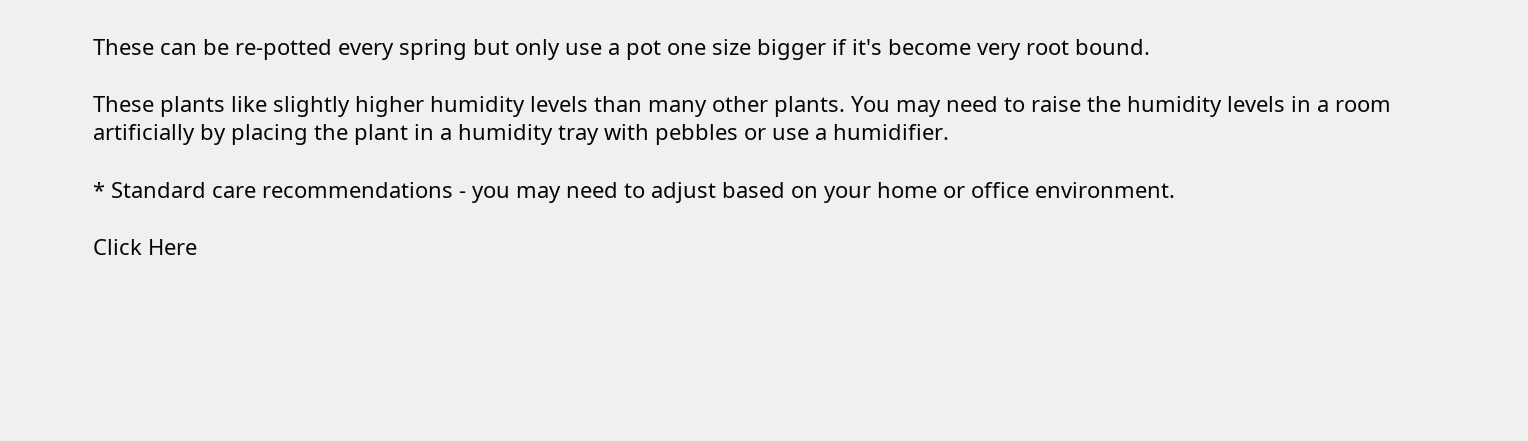These can be re-potted every spring but only use a pot one size bigger if it's become very root bound.

These plants like slightly higher humidity levels than many other plants. You may need to raise the humidity levels in a room artificially by placing the plant in a humidity tray with pebbles or use a humidifier.

* Standard care recommendations - you may need to adjust based on your home or office environment.

Click Here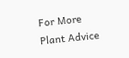For More Plant Advice